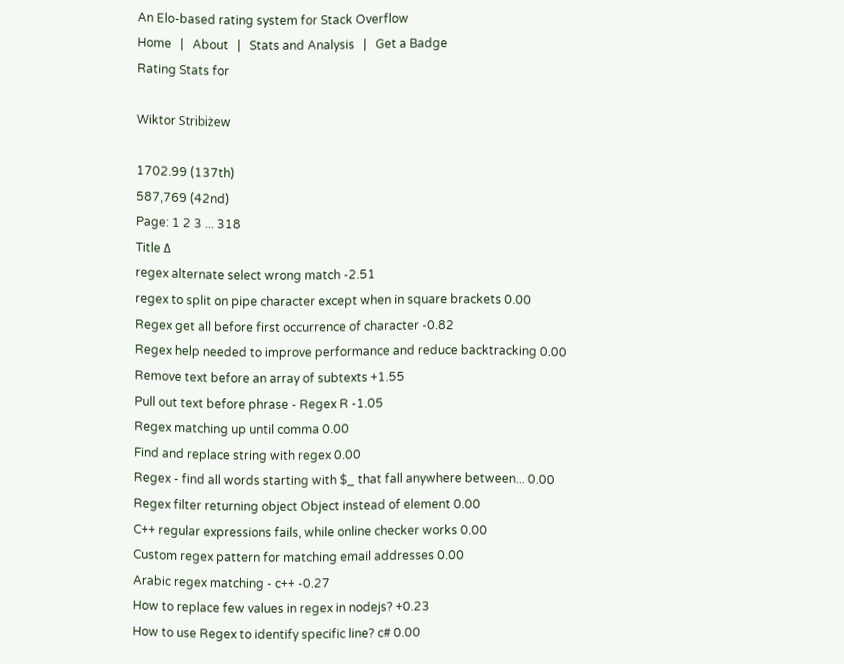An Elo-based rating system for Stack Overflow
Home   |   About   |   Stats and Analysis   |   Get a Badge
Rating Stats for

Wiktor Stribiżew

1702.99 (137th)
587,769 (42nd)
Page: 1 2 3 ... 318
Title Δ
regex alternate select wrong match -2.51
regex to split on pipe character except when in square brackets 0.00
Regex get all before first occurrence of character -0.82
Regex help needed to improve performance and reduce backtracking 0.00
Remove text before an array of subtexts +1.55
Pull out text before phrase - Regex R -1.05
Regex matching up until comma 0.00
Find and replace string with regex 0.00
Regex - find all words starting with $_ that fall anywhere between... 0.00
Regex filter returning object Object instead of element 0.00
C++ regular expressions fails, while online checker works 0.00
Custom regex pattern for matching email addresses 0.00
Arabic regex matching - c++ -0.27
How to replace few values in regex in nodejs? +0.23
How to use Regex to identify specific line? c# 0.00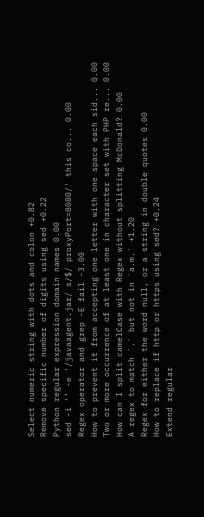Select numeric string with dots and colon +0.82
Remove specific number of digits using sed +0.22
Python regular expression domain names 0.00
sed -i ‘’ -e '/javaagent.jar/ s/$/ proxyPort=8080/' this co... 0.00
Regex operator and grep -E fail -3.00
How to prevent it from accepting one letter with one space each sid... 0.00
Two or more occurrence of at least one in character set with PHP re... 0.00
How can I split camelCase with Regex without splitting McDonald? 0.00
A regex to match `.` but not in `a.m.` +1.20
Regex for either the word null, or a string in double quotes 0.00
How to replace if http or https using sed? +0.24
Extend regular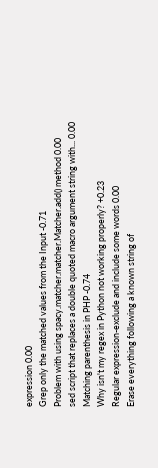expression 0.00
Grep only the matched values from the Input -0.71
Problem with using spacy.matcher.matcher.Matcher.add() method 0.00
sed script that replaces a double quoted macro argument string with... 0.00
Matching parenthesis in PHP -0.74
Why isn't my regex in Python not working properly? +0.23
Regular expression-exclude and include some words 0.00
Erase everything following a known string of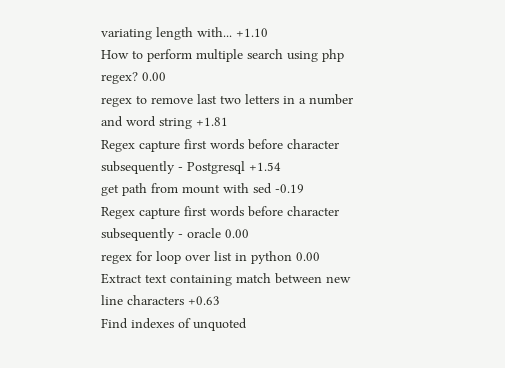variating length with... +1.10
How to perform multiple search using php regex? 0.00
regex to remove last two letters in a number and word string +1.81
Regex capture first words before character subsequently - Postgresql +1.54
get path from mount with sed -0.19
Regex capture first words before character subsequently - oracle 0.00
regex for loop over list in python 0.00
Extract text containing match between new line characters +0.63
Find indexes of unquoted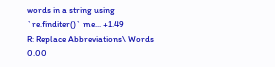words in a string using `re.finditer()` me... +1.49
R: Replace Abbreviations\ Words 0.00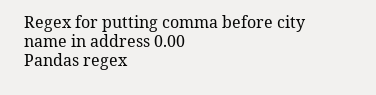Regex for putting comma before city name in address 0.00
Pandas regex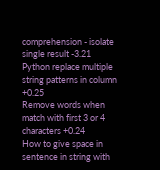comprehension - isolate single result -3.21
Python replace multiple string patterns in column +0.25
Remove words when match with first 3 or 4 characters +0.24
How to give space in sentence in string with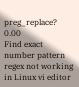preg_replace? 0.00
Find exact number pattern regex not working in Linux vi editor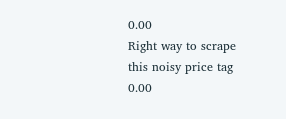0.00
Right way to scrape this noisy price tag 0.00